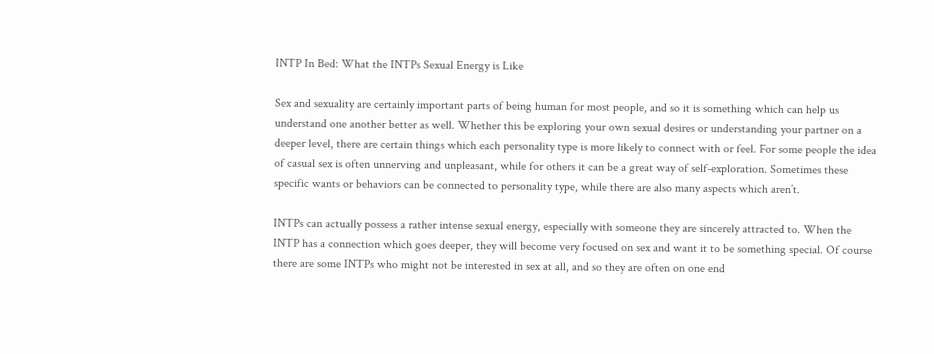INTP In Bed: What the INTPs Sexual Energy is Like

Sex and sexuality are certainly important parts of being human for most people, and so it is something which can help us understand one another better as well. Whether this be exploring your own sexual desires or understanding your partner on a deeper level, there are certain things which each personality type is more likely to connect with or feel. For some people the idea of casual sex is often unnerving and unpleasant, while for others it can be a great way of self-exploration. Sometimes these specific wants or behaviors can be connected to personality type, while there are also many aspects which aren’t.

INTPs can actually possess a rather intense sexual energy, especially with someone they are sincerely attracted to. When the INTP has a connection which goes deeper, they will become very focused on sex and want it to be something special. Of course there are some INTPs who might not be interested in sex at all, and so they are often on one end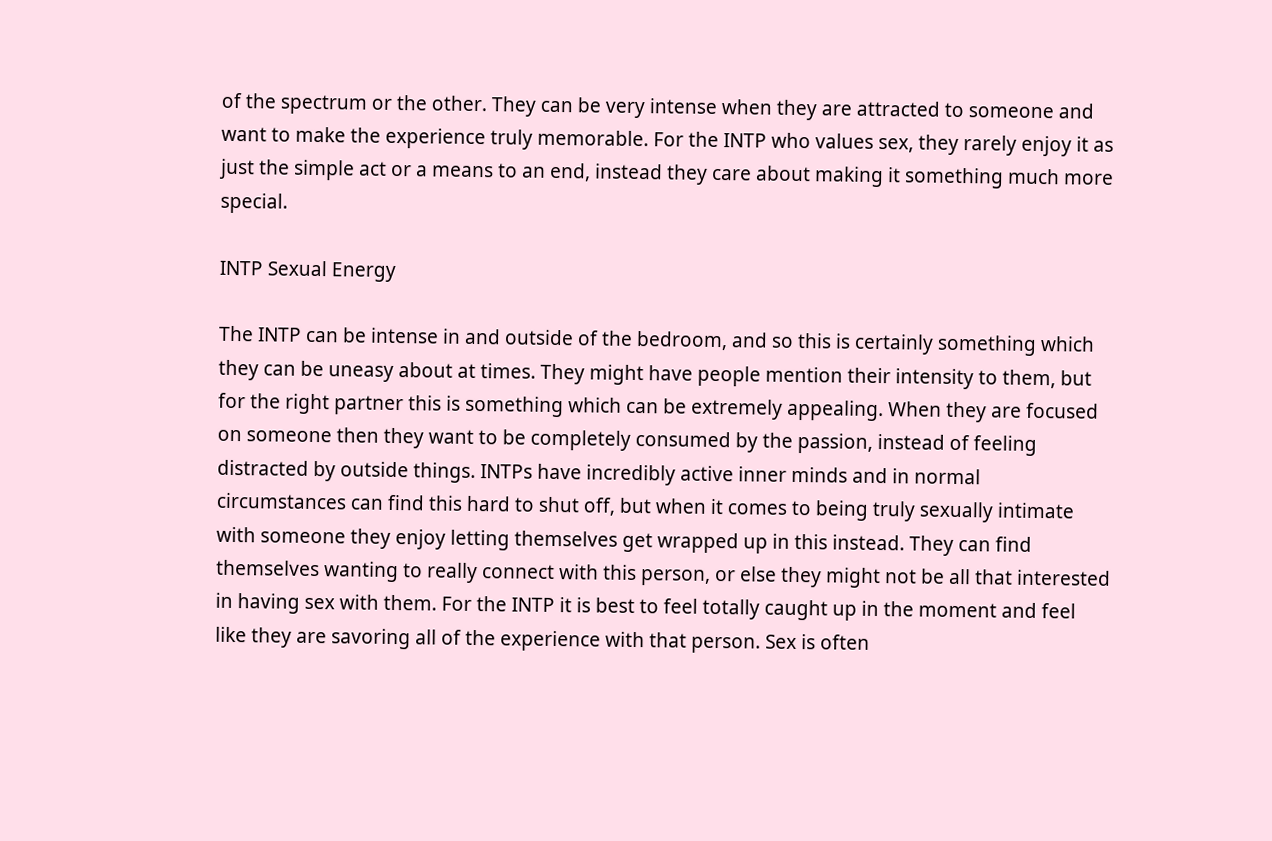of the spectrum or the other. They can be very intense when they are attracted to someone and want to make the experience truly memorable. For the INTP who values sex, they rarely enjoy it as just the simple act or a means to an end, instead they care about making it something much more special.

INTP Sexual Energy

The INTP can be intense in and outside of the bedroom, and so this is certainly something which they can be uneasy about at times. They might have people mention their intensity to them, but for the right partner this is something which can be extremely appealing. When they are focused on someone then they want to be completely consumed by the passion, instead of feeling distracted by outside things. INTPs have incredibly active inner minds and in normal circumstances can find this hard to shut off, but when it comes to being truly sexually intimate with someone they enjoy letting themselves get wrapped up in this instead. They can find themselves wanting to really connect with this person, or else they might not be all that interested in having sex with them. For the INTP it is best to feel totally caught up in the moment and feel like they are savoring all of the experience with that person. Sex is often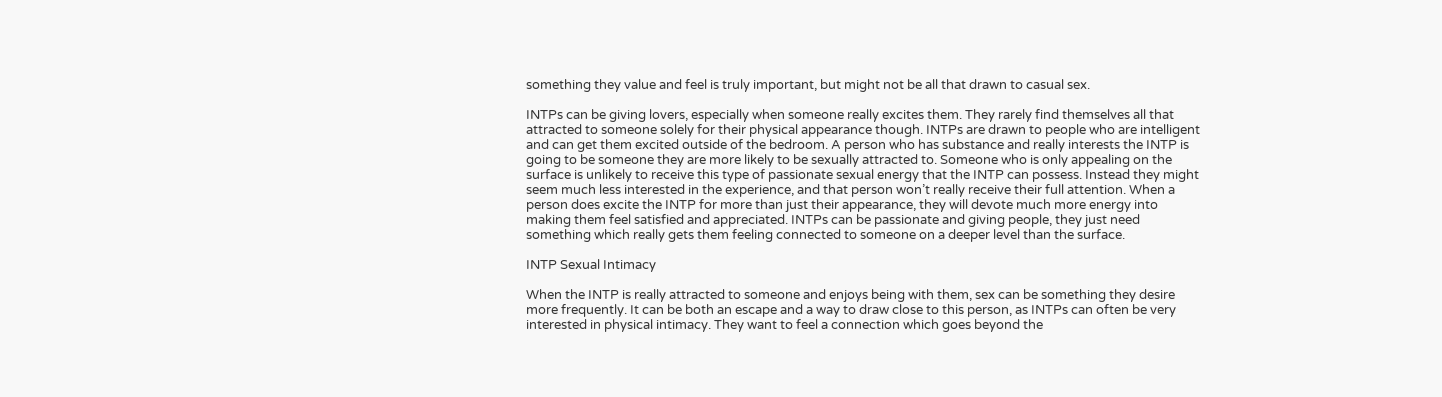something they value and feel is truly important, but might not be all that drawn to casual sex.

INTPs can be giving lovers, especially when someone really excites them. They rarely find themselves all that attracted to someone solely for their physical appearance though. INTPs are drawn to people who are intelligent and can get them excited outside of the bedroom. A person who has substance and really interests the INTP is going to be someone they are more likely to be sexually attracted to. Someone who is only appealing on the surface is unlikely to receive this type of passionate sexual energy that the INTP can possess. Instead they might seem much less interested in the experience, and that person won’t really receive their full attention. When a person does excite the INTP for more than just their appearance, they will devote much more energy into making them feel satisfied and appreciated. INTPs can be passionate and giving people, they just need something which really gets them feeling connected to someone on a deeper level than the surface.

INTP Sexual Intimacy

When the INTP is really attracted to someone and enjoys being with them, sex can be something they desire more frequently. It can be both an escape and a way to draw close to this person, as INTPs can often be very interested in physical intimacy. They want to feel a connection which goes beyond the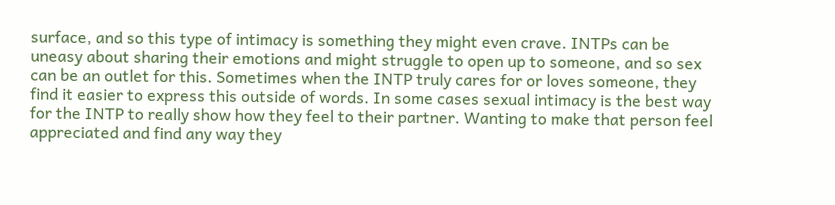surface, and so this type of intimacy is something they might even crave. INTPs can be uneasy about sharing their emotions and might struggle to open up to someone, and so sex can be an outlet for this. Sometimes when the INTP truly cares for or loves someone, they find it easier to express this outside of words. In some cases sexual intimacy is the best way for the INTP to really show how they feel to their partner. Wanting to make that person feel appreciated and find any way they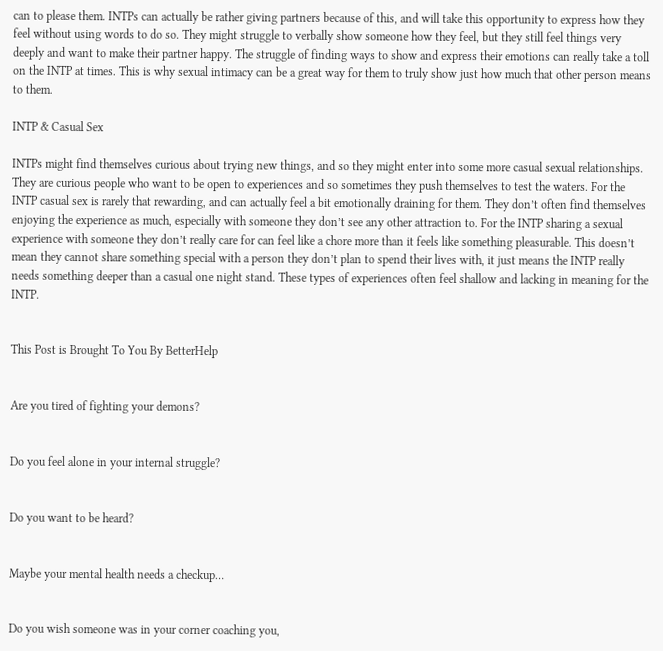can to please them. INTPs can actually be rather giving partners because of this, and will take this opportunity to express how they feel without using words to do so. They might struggle to verbally show someone how they feel, but they still feel things very deeply and want to make their partner happy. The struggle of finding ways to show and express their emotions can really take a toll on the INTP at times. This is why sexual intimacy can be a great way for them to truly show just how much that other person means to them.

INTP & Casual Sex

INTPs might find themselves curious about trying new things, and so they might enter into some more casual sexual relationships. They are curious people who want to be open to experiences and so sometimes they push themselves to test the waters. For the INTP casual sex is rarely that rewarding, and can actually feel a bit emotionally draining for them. They don’t often find themselves enjoying the experience as much, especially with someone they don’t see any other attraction to. For the INTP sharing a sexual experience with someone they don’t really care for can feel like a chore more than it feels like something pleasurable. This doesn’t mean they cannot share something special with a person they don’t plan to spend their lives with, it just means the INTP really needs something deeper than a casual one night stand. These types of experiences often feel shallow and lacking in meaning for the INTP.


This Post is Brought To You By BetterHelp


Are you tired of fighting your demons?


Do you feel alone in your internal struggle?


Do you want to be heard?


Maybe your mental health needs a checkup…


Do you wish someone was in your corner coaching you,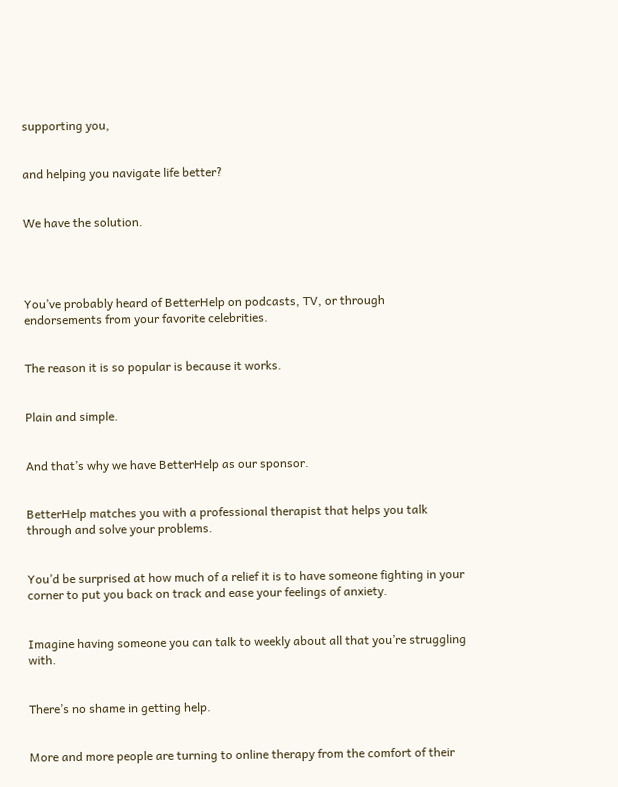supporting you,


and helping you navigate life better?


We have the solution.




You’ve probably heard of BetterHelp on podcasts, TV, or through endorsements from your favorite celebrities.


The reason it is so popular is because it works.


Plain and simple.


And that’s why we have BetterHelp as our sponsor.


BetterHelp matches you with a professional therapist that helps you talk through and solve your problems.


You’d be surprised at how much of a relief it is to have someone fighting in your corner to put you back on track and ease your feelings of anxiety.


Imagine having someone you can talk to weekly about all that you’re struggling with.


There’s no shame in getting help.


More and more people are turning to online therapy from the comfort of their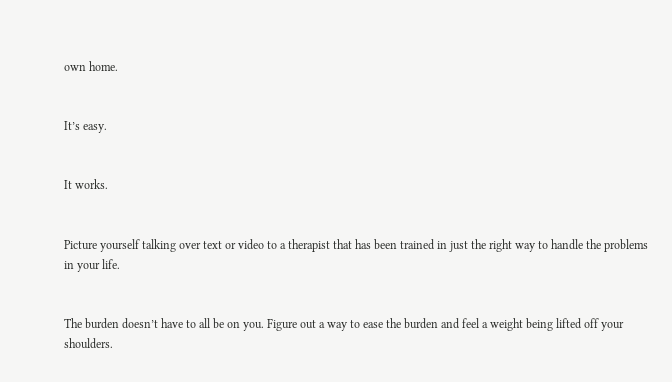own home.


It’s easy.


It works.


Picture yourself talking over text or video to a therapist that has been trained in just the right way to handle the problems in your life.


The burden doesn’t have to all be on you. Figure out a way to ease the burden and feel a weight being lifted off your shoulders.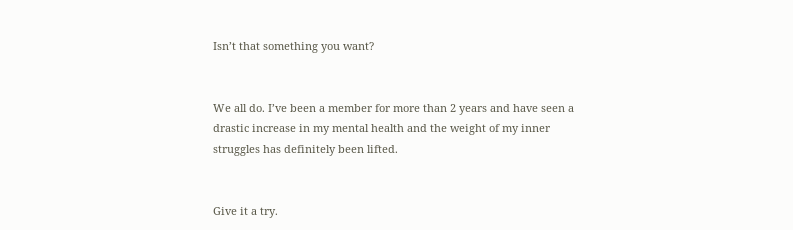Isn’t that something you want?


We all do. I’ve been a member for more than 2 years and have seen a drastic increase in my mental health and the weight of my inner struggles has definitely been lifted.


Give it a try.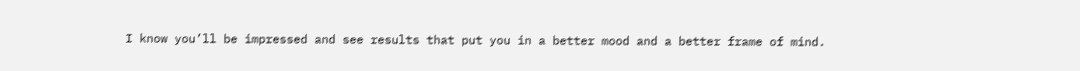I know you’ll be impressed and see results that put you in a better mood and a better frame of mind.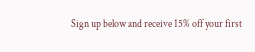Sign up below and receive 15% off your first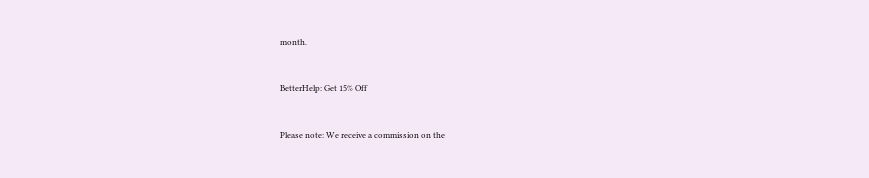month.


BetterHelp: Get 15% Off


Please note: We receive a commission on the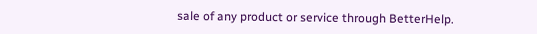sale of any product or service through BetterHelp.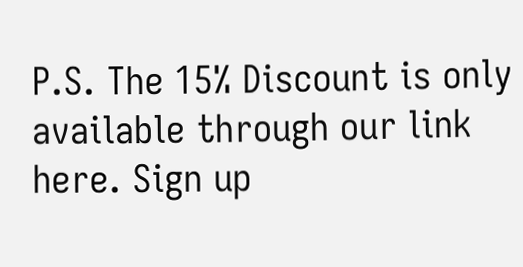P.S. The 15% Discount is only available through our link here. Sign up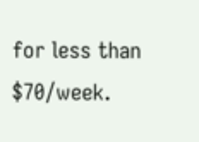for less than $70/week.